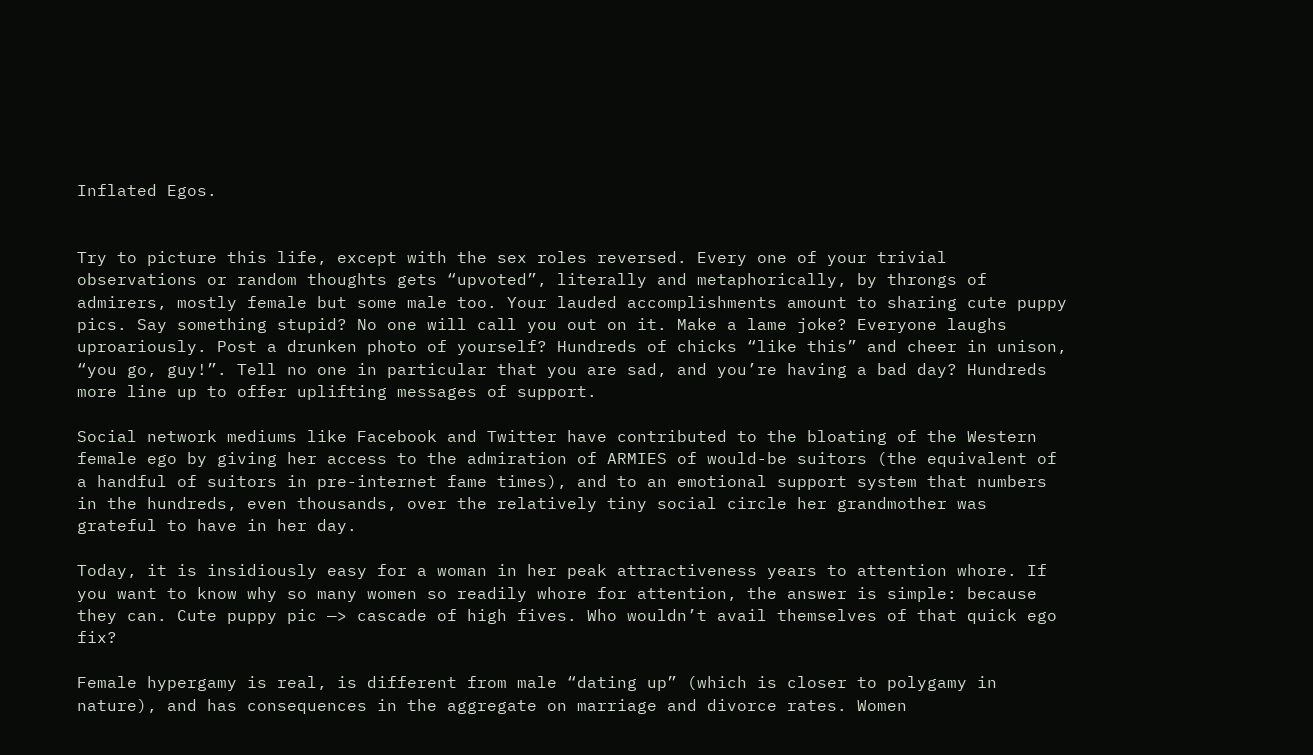Inflated Egos.


Try to picture this life, except with the sex roles reversed. Every one of your trivial observations or random thoughts gets “upvoted”, literally and metaphorically, by throngs of admirers, mostly female but some male too. Your lauded accomplishments amount to sharing cute puppy pics. Say something stupid? No one will call you out on it. Make a lame joke? Everyone laughs uproariously. Post a drunken photo of yourself? Hundreds of chicks “like this” and cheer in unison, “you go, guy!”. Tell no one in particular that you are sad, and you’re having a bad day? Hundreds more line up to offer uplifting messages of support.

Social network mediums like Facebook and Twitter have contributed to the bloating of the Western female ego by giving her access to the admiration of ARMIES of would-be suitors (the equivalent of a handful of suitors in pre-internet fame times), and to an emotional support system that numbers in the hundreds, even thousands, over the relatively tiny social circle her grandmother was grateful to have in her day.

Today, it is insidiously easy for a woman in her peak attractiveness years to attention whore. If you want to know why so many women so readily whore for attention, the answer is simple: because they can. Cute puppy pic —> cascade of high fives. Who wouldn’t avail themselves of that quick ego fix?

Female hypergamy is real, is different from male “dating up” (which is closer to polygamy in nature), and has consequences in the aggregate on marriage and divorce rates. Women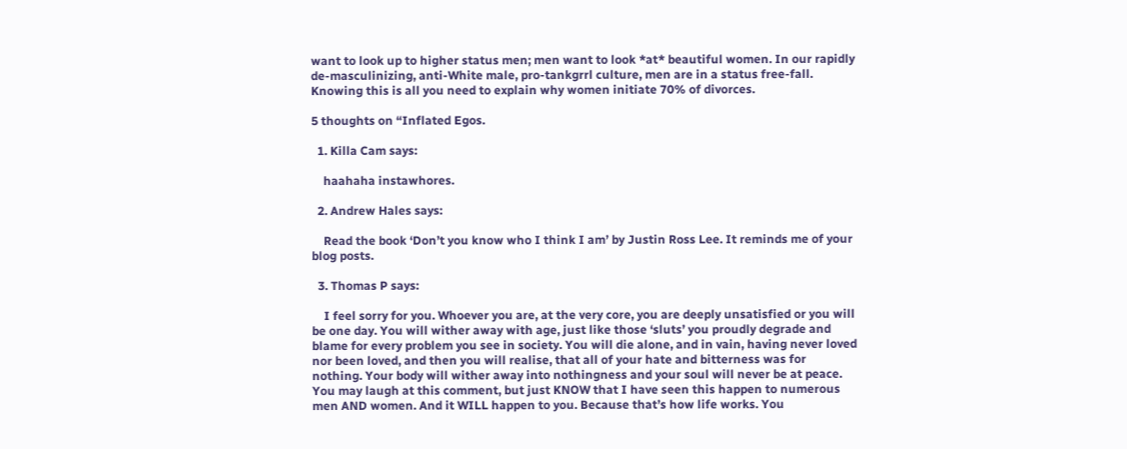want to look up to higher status men; men want to look *at* beautiful women. In our rapidly de-masculinizing, anti-White male, pro-tankgrrl culture, men are in a status free-fall. Knowing this is all you need to explain why women initiate 70% of divorces.

5 thoughts on “Inflated Egos.

  1. Killa Cam says:

    haahaha instawhores.

  2. Andrew Hales says:

    Read the book ‘Don’t you know who I think I am’ by Justin Ross Lee. It reminds me of your blog posts.

  3. Thomas P says:

    I feel sorry for you. Whoever you are, at the very core, you are deeply unsatisfied or you will be one day. You will wither away with age, just like those ‘sluts’ you proudly degrade and blame for every problem you see in society. You will die alone, and in vain, having never loved nor been loved, and then you will realise, that all of your hate and bitterness was for nothing. Your body will wither away into nothingness and your soul will never be at peace. You may laugh at this comment, but just KNOW that I have seen this happen to numerous men AND women. And it WILL happen to you. Because that’s how life works. You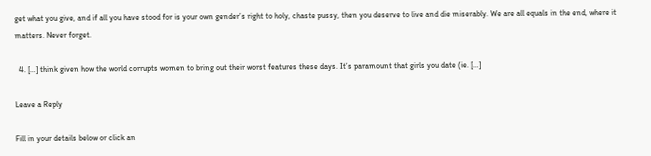get what you give, and if all you have stood for is your own gender’s right to holy, chaste pussy, then you deserve to live and die miserably. We are all equals in the end, where it matters. Never forget.

  4. […] think given how the world corrupts women to bring out their worst features these days. It’s paramount that girls you date (ie. […]

Leave a Reply

Fill in your details below or click an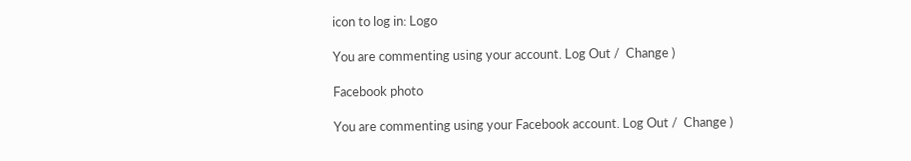icon to log in: Logo

You are commenting using your account. Log Out /  Change )

Facebook photo

You are commenting using your Facebook account. Log Out /  Change )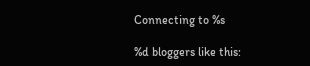Connecting to %s

%d bloggers like this: